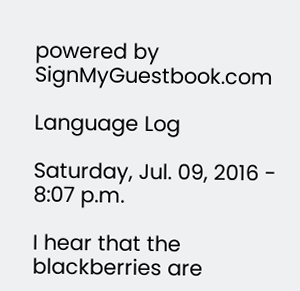powered by SignMyGuestbook.com

Language Log

Saturday, Jul. 09, 2016 - 8:07 p.m.

I hear that the blackberries are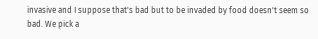invasive and I suppose that's bad but to be invaded by food doesn't seem so bad. We pick a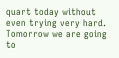quart today without even trying very hard. Tomorrow we are going to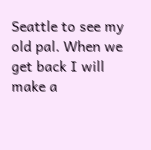Seattle to see my old pal. When we get back I will make a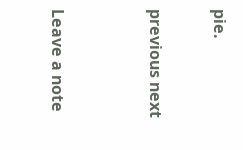pie.

previous next


Leave a note